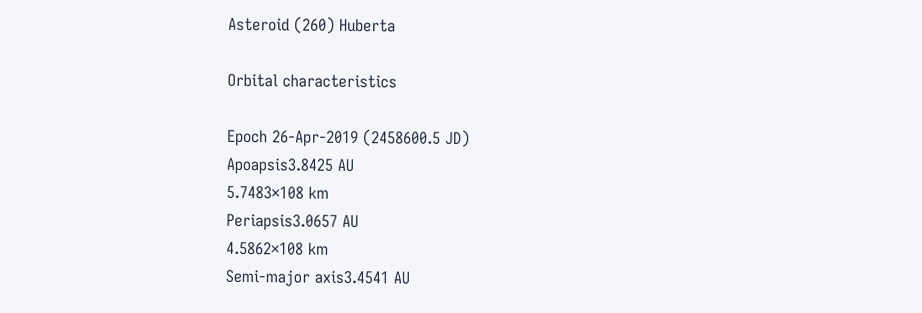Asteroid (260) Huberta

Orbital characteristics

Epoch 26-Apr-2019 (2458600.5 JD)
Apoapsis3.8425 AU
5.7483×108 km
Periapsis3.0657 AU
4.5862×108 km
Semi-major axis3.4541 AU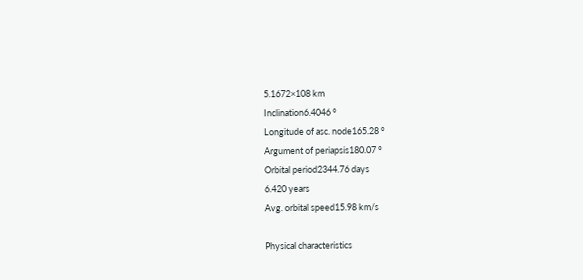5.1672×108 km
Inclination6.4046 °
Longitude of asc. node165.28 °
Argument of periapsis180.07 °
Orbital period2344.76 days
6.420 years
Avg. orbital speed15.98 km/s

Physical characteristics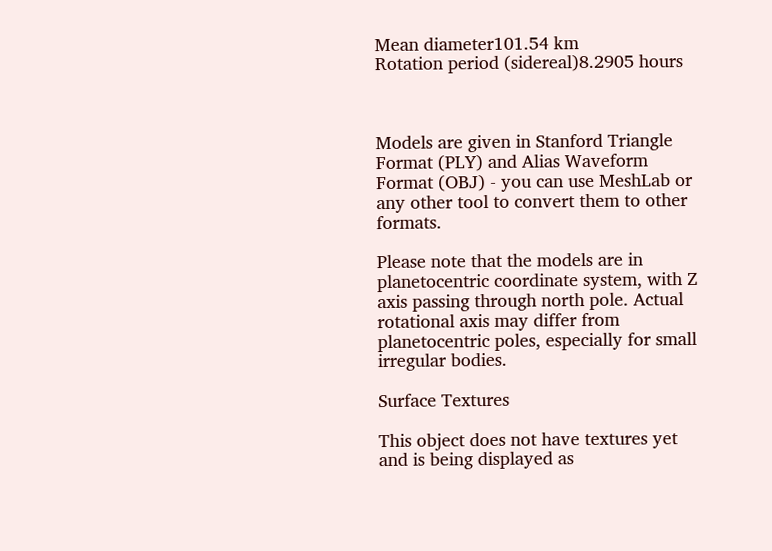Mean diameter101.54 km
Rotation period (sidereal)8.2905 hours



Models are given in Stanford Triangle Format (PLY) and Alias Waveform Format (OBJ) - you can use MeshLab or any other tool to convert them to other formats.

Please note that the models are in planetocentric coordinate system, with Z axis passing through north pole. Actual rotational axis may differ from planetocentric poles, especially for small irregular bodies.

Surface Textures

This object does not have textures yet and is being displayed as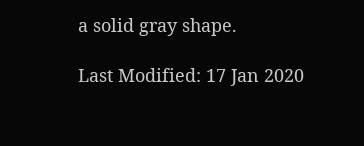a solid gray shape.

Last Modified: 17 Jan 2020